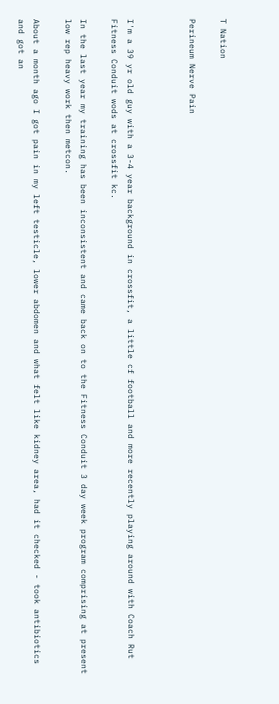T Nation

Perineum Nerve Pain



I'm a 39 yr old guy with a 3-4 year background in crossfit, a little cf football and more recently playing around with Coach Rut Fitness Conduit wods at crossfit kc.

In the last year my training has been inconsistent and came back on to the Fitness Conduit 3 day week program comprising at present low rep heavy work then metcon.

About a month ago I got pain in my left testicle, lower abdomen and what felt like kidney area, had it checked - took antibiotics and got an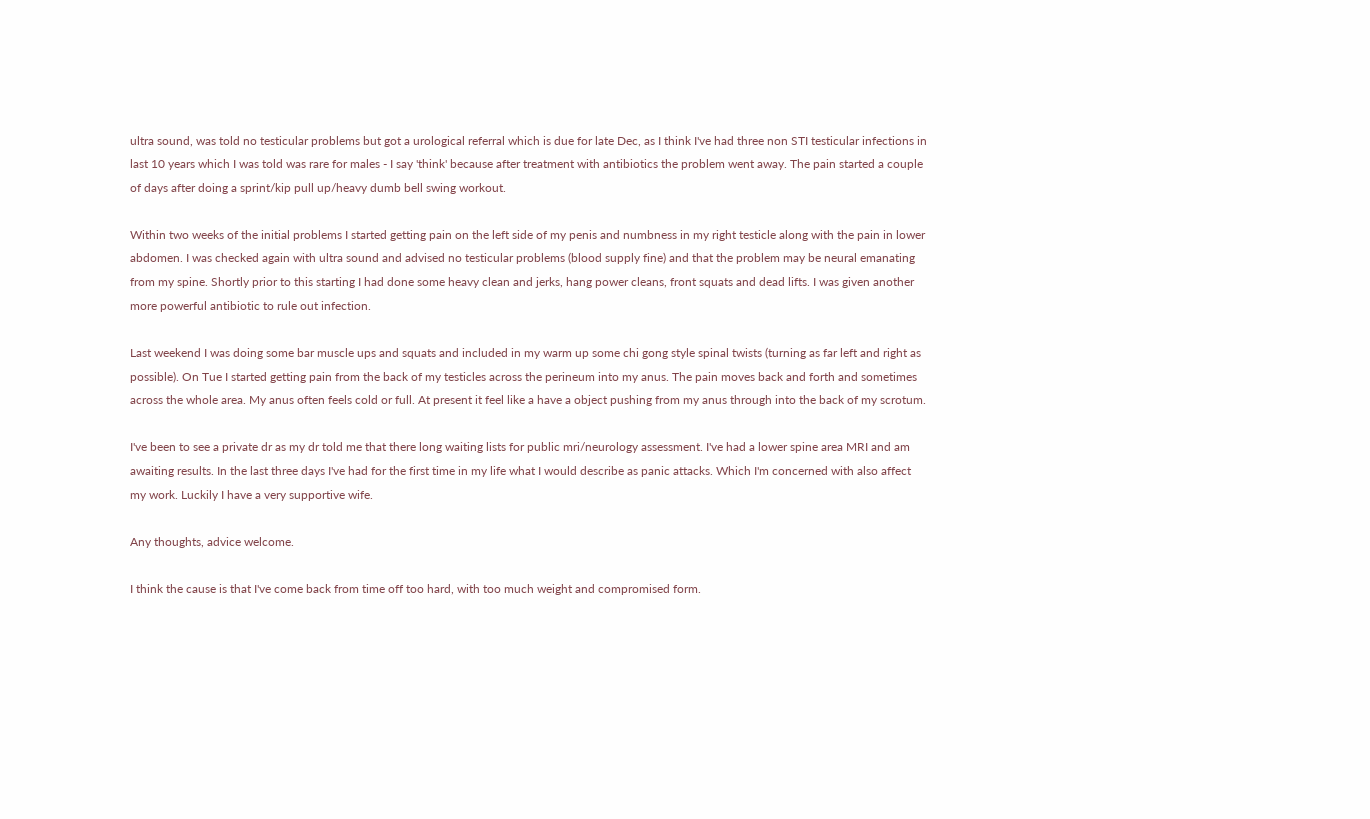ultra sound, was told no testicular problems but got a urological referral which is due for late Dec, as I think I've had three non STI testicular infections in last 10 years which I was told was rare for males - I say 'think' because after treatment with antibiotics the problem went away. The pain started a couple of days after doing a sprint/kip pull up/heavy dumb bell swing workout.

Within two weeks of the initial problems I started getting pain on the left side of my penis and numbness in my right testicle along with the pain in lower abdomen. I was checked again with ultra sound and advised no testicular problems (blood supply fine) and that the problem may be neural emanating from my spine. Shortly prior to this starting I had done some heavy clean and jerks, hang power cleans, front squats and dead lifts. I was given another more powerful antibiotic to rule out infection.

Last weekend I was doing some bar muscle ups and squats and included in my warm up some chi gong style spinal twists (turning as far left and right as possible). On Tue I started getting pain from the back of my testicles across the perineum into my anus. The pain moves back and forth and sometimes across the whole area. My anus often feels cold or full. At present it feel like a have a object pushing from my anus through into the back of my scrotum.

I've been to see a private dr as my dr told me that there long waiting lists for public mri/neurology assessment. I've had a lower spine area MRI and am awaiting results. In the last three days I've had for the first time in my life what I would describe as panic attacks. Which I'm concerned with also affect my work. Luckily I have a very supportive wife.

Any thoughts, advice welcome.

I think the cause is that I've come back from time off too hard, with too much weight and compromised form.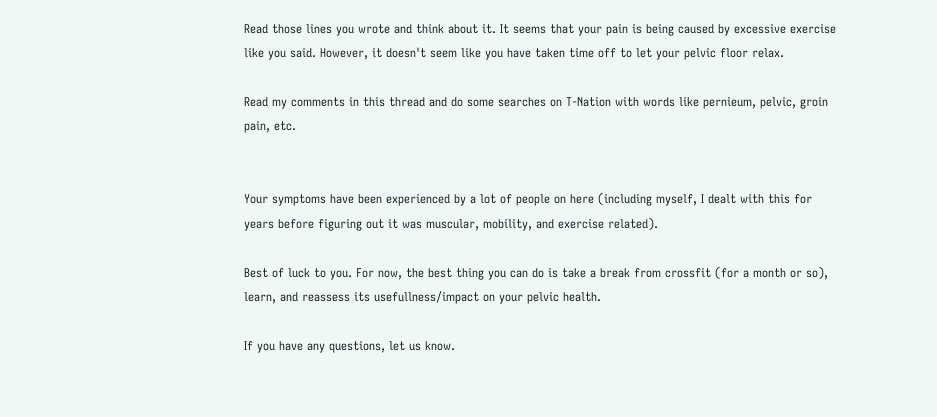Read those lines you wrote and think about it. It seems that your pain is being caused by excessive exercise like you said. However, it doesn't seem like you have taken time off to let your pelvic floor relax.

Read my comments in this thread and do some searches on T-Nation with words like pernieum, pelvic, groin pain, etc.


Your symptoms have been experienced by a lot of people on here (including myself, I dealt with this for years before figuring out it was muscular, mobility, and exercise related).

Best of luck to you. For now, the best thing you can do is take a break from crossfit (for a month or so), learn, and reassess its usefullness/impact on your pelvic health.

If you have any questions, let us know.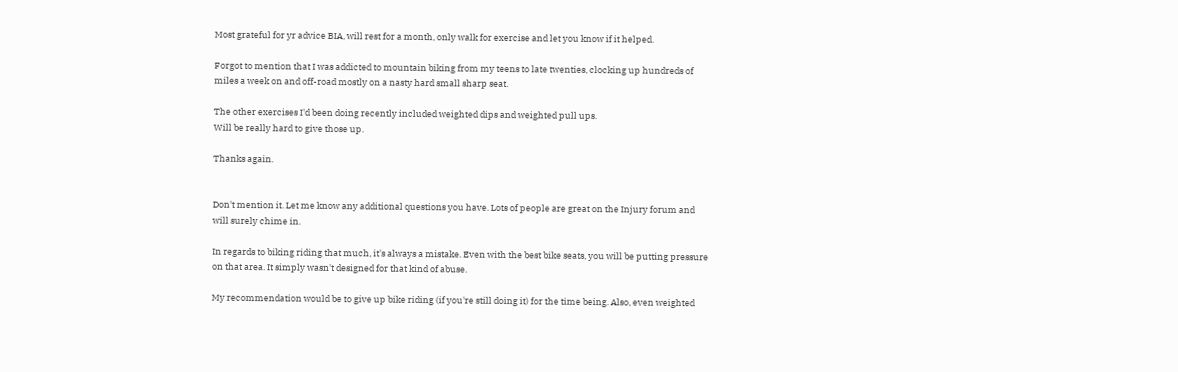Most grateful for yr advice BIA, will rest for a month, only walk for exercise and let you know if it helped.

Forgot to mention that I was addicted to mountain biking from my teens to late twenties, clocking up hundreds of miles a week on and off-road mostly on a nasty hard small sharp seat.

The other exercises I'd been doing recently included weighted dips and weighted pull ups.
Will be really hard to give those up.

Thanks again.


Don't mention it. Let me know any additional questions you have. Lots of people are great on the Injury forum and will surely chime in.

In regards to biking riding that much, it's always a mistake. Even with the best bike seats, you will be putting pressure on that area. It simply wasn't designed for that kind of abuse.

My recommendation would be to give up bike riding (if you're still doing it) for the time being. Also, even weighted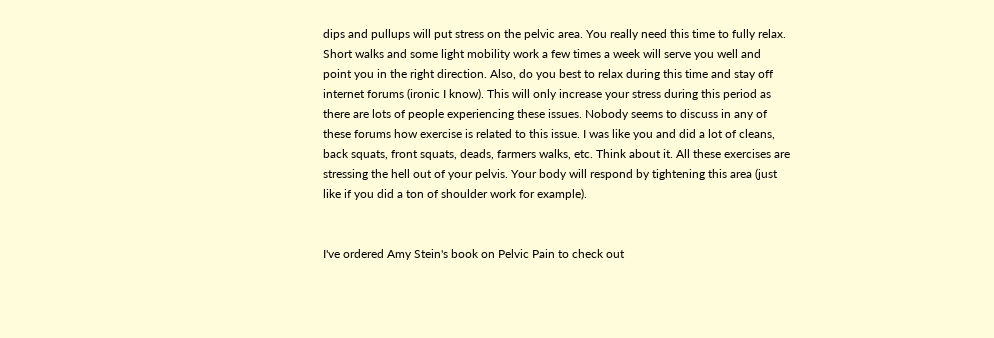dips and pullups will put stress on the pelvic area. You really need this time to fully relax. Short walks and some light mobility work a few times a week will serve you well and point you in the right direction. Also, do you best to relax during this time and stay off internet forums (ironic I know). This will only increase your stress during this period as there are lots of people experiencing these issues. Nobody seems to discuss in any of these forums how exercise is related to this issue. I was like you and did a lot of cleans, back squats, front squats, deads, farmers walks, etc. Think about it. All these exercises are stressing the hell out of your pelvis. Your body will respond by tightening this area (just like if you did a ton of shoulder work for example).


I've ordered Amy Stein's book on Pelvic Pain to check out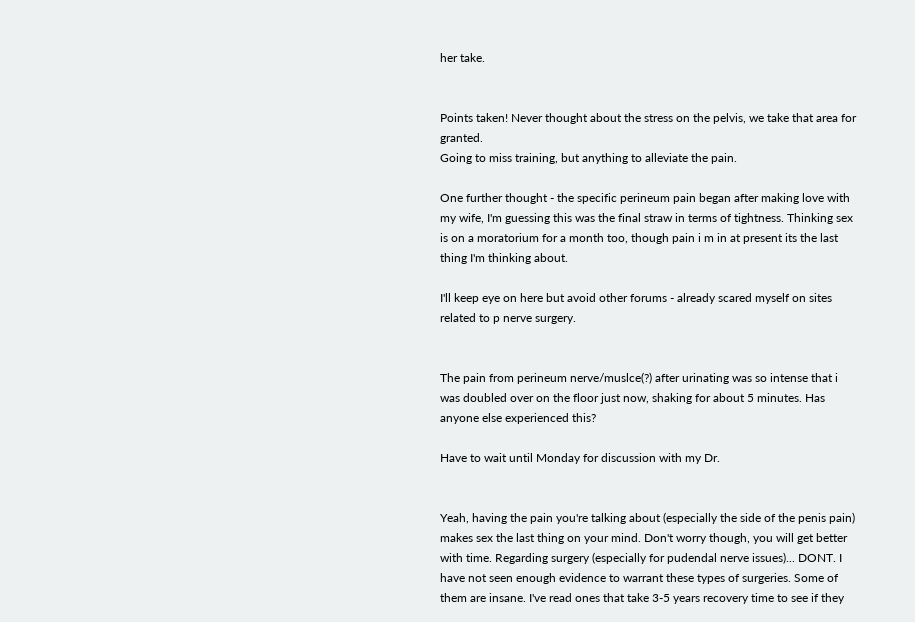her take.


Points taken! Never thought about the stress on the pelvis, we take that area for granted.
Going to miss training, but anything to alleviate the pain.

One further thought - the specific perineum pain began after making love with my wife, I'm guessing this was the final straw in terms of tightness. Thinking sex is on a moratorium for a month too, though pain i m in at present its the last thing I'm thinking about.

I'll keep eye on here but avoid other forums - already scared myself on sites related to p nerve surgery.


The pain from perineum nerve/muslce(?) after urinating was so intense that i was doubled over on the floor just now, shaking for about 5 minutes. Has anyone else experienced this?

Have to wait until Monday for discussion with my Dr.


Yeah, having the pain you're talking about (especially the side of the penis pain) makes sex the last thing on your mind. Don't worry though, you will get better with time. Regarding surgery (especially for pudendal nerve issues)... DONT. I have not seen enough evidence to warrant these types of surgeries. Some of them are insane. I've read ones that take 3-5 years recovery time to see if they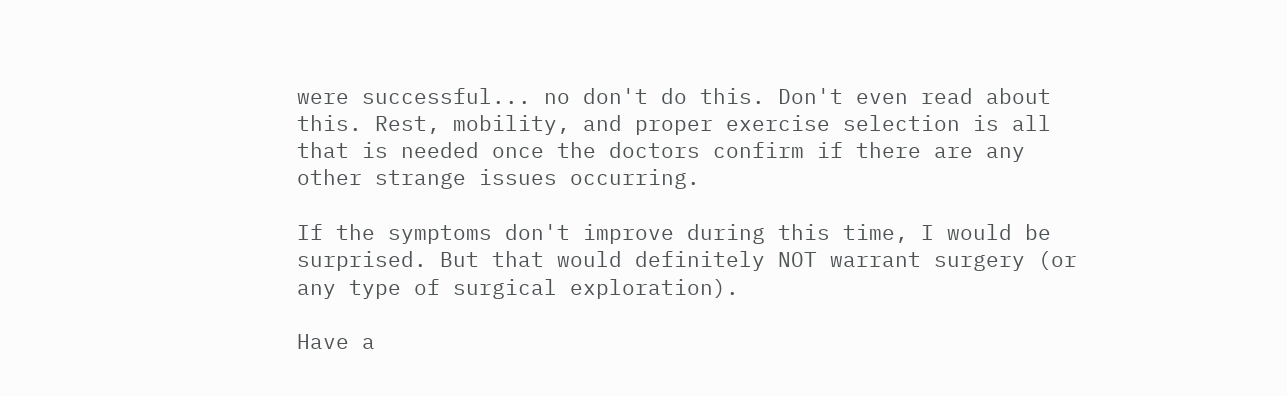were successful... no don't do this. Don't even read about this. Rest, mobility, and proper exercise selection is all that is needed once the doctors confirm if there are any other strange issues occurring.

If the symptoms don't improve during this time, I would be surprised. But that would definitely NOT warrant surgery (or any type of surgical exploration).

Have a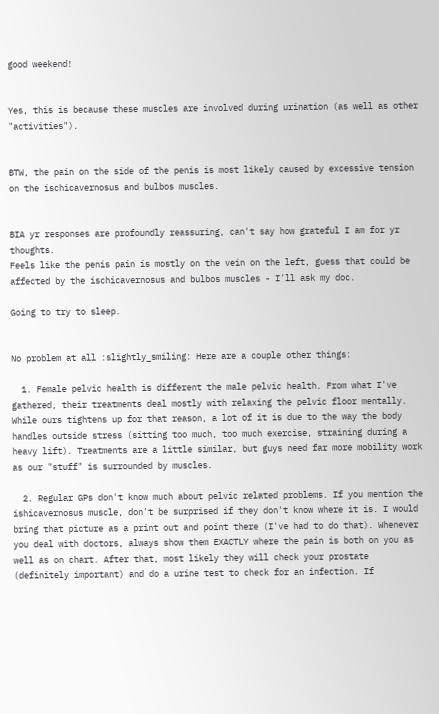good weekend!


Yes, this is because these muscles are involved during urination (as well as other "activities").


BTW, the pain on the side of the penis is most likely caused by excessive tension on the ischicavernosus and bulbos muscles.


BIA yr responses are profoundly reassuring, can't say how grateful I am for yr thoughts.
Feels like the penis pain is mostly on the vein on the left, guess that could be affected by the ischicavernosus and bulbos muscles - I'll ask my doc.

Going to try to sleep.


No problem at all :slightly_smiling: Here are a couple other things:

  1. Female pelvic health is different the male pelvic health. From what I've gathered, their treatments deal mostly with relaxing the pelvic floor mentally. While ours tightens up for that reason, a lot of it is due to the way the body handles outside stress (sitting too much, too much exercise, straining during a heavy lift). Treatments are a little similar, but guys need far more mobility work as our "stuff" is surrounded by muscles.

  2. Regular GPs don't know much about pelvic related problems. If you mention the ishicavernosus muscle, don't be surprised if they don't know where it is. I would bring that picture as a print out and point there (I've had to do that). Whenever you deal with doctors, always show them EXACTLY where the pain is both on you as well as on chart. After that, most likely they will check your prostate (definitely important) and do a urine test to check for an infection. If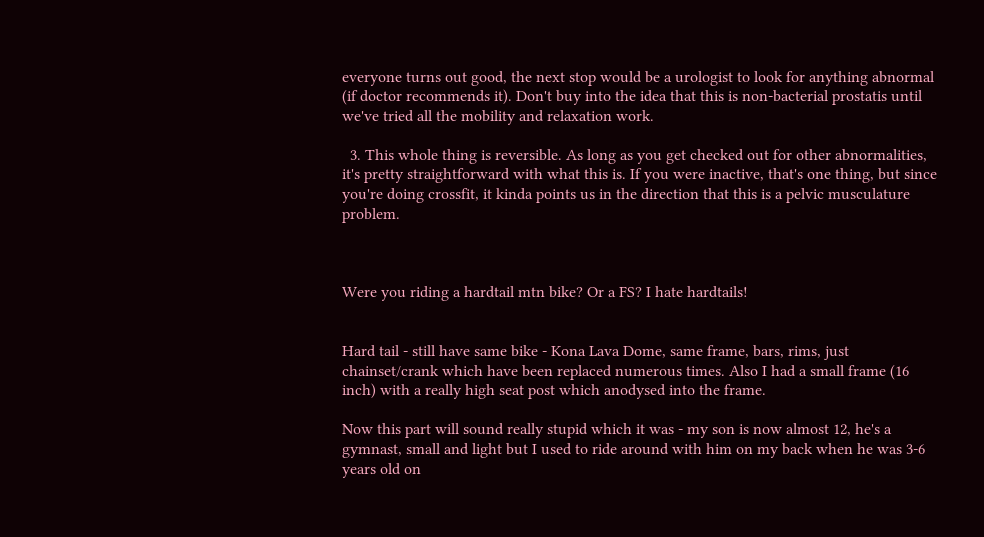everyone turns out good, the next stop would be a urologist to look for anything abnormal (if doctor recommends it). Don't buy into the idea that this is non-bacterial prostatis until we've tried all the mobility and relaxation work.

  3. This whole thing is reversible. As long as you get checked out for other abnormalities, it's pretty straightforward with what this is. If you were inactive, that's one thing, but since you're doing crossfit, it kinda points us in the direction that this is a pelvic musculature problem.



Were you riding a hardtail mtn bike? Or a FS? I hate hardtails!


Hard tail - still have same bike - Kona Lava Dome, same frame, bars, rims, just chainset/crank which have been replaced numerous times. Also I had a small frame (16 inch) with a really high seat post which anodysed into the frame.

Now this part will sound really stupid which it was - my son is now almost 12, he's a gymnast, small and light but I used to ride around with him on my back when he was 3-6 years old on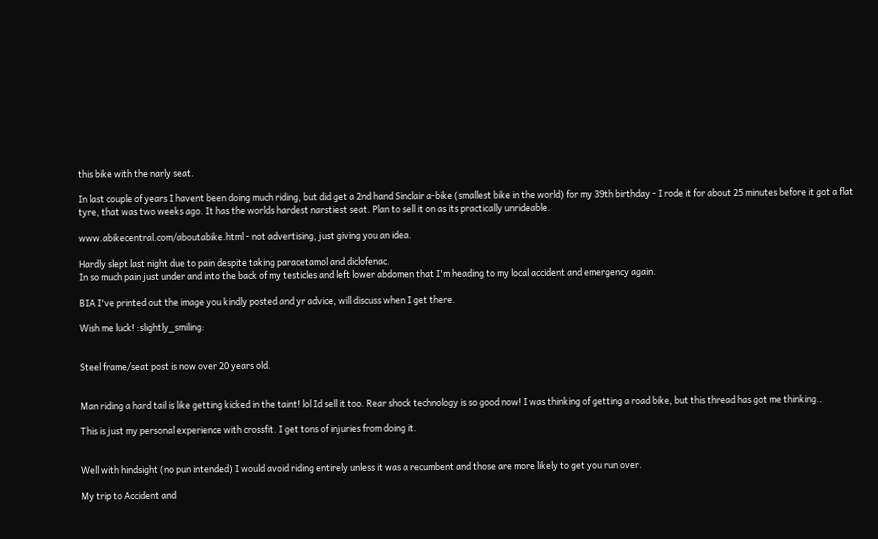this bike with the narly seat.

In last couple of years I havent been doing much riding, but did get a 2nd hand Sinclair a-bike (smallest bike in the world) for my 39th birthday - I rode it for about 25 minutes before it got a flat tyre, that was two weeks ago. It has the worlds hardest narstiest seat. Plan to sell it on as its practically unrideable.

www.abikecentral.com/aboutabike.html - not advertising, just giving you an idea.

Hardly slept last night due to pain despite taking paracetamol and diclofenac.
In so much pain just under and into the back of my testicles and left lower abdomen that I'm heading to my local accident and emergency again.

BIA I've printed out the image you kindly posted and yr advice, will discuss when I get there.

Wish me luck! :slightly_smiling:


Steel frame/seat post is now over 20 years old.


Man riding a hard tail is like getting kicked in the taint! lol Id sell it too. Rear shock technology is so good now! I was thinking of getting a road bike, but this thread has got me thinking..

This is just my personal experience with crossfit. I get tons of injuries from doing it.


Well with hindsight (no pun intended) I would avoid riding entirely unless it was a recumbent and those are more likely to get you run over.

My trip to Accident and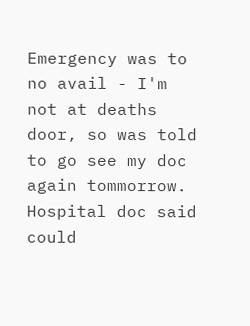Emergency was to no avail - I'm not at deaths door, so was told to go see my doc again tommorrow. Hospital doc said could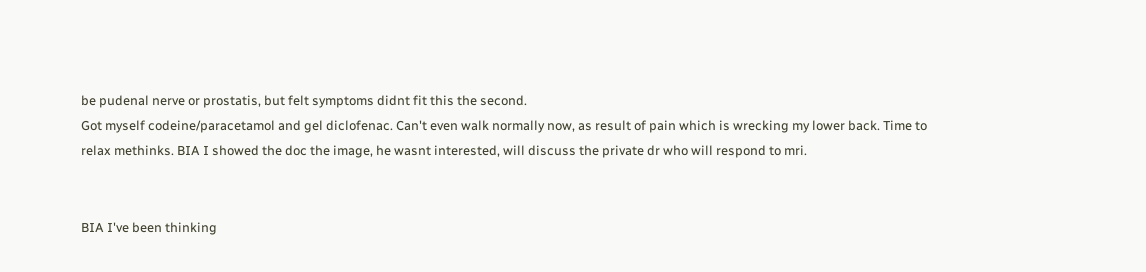be pudenal nerve or prostatis, but felt symptoms didnt fit this the second.
Got myself codeine/paracetamol and gel diclofenac. Can't even walk normally now, as result of pain which is wrecking my lower back. Time to relax methinks. BIA I showed the doc the image, he wasnt interested, will discuss the private dr who will respond to mri.


BIA I've been thinking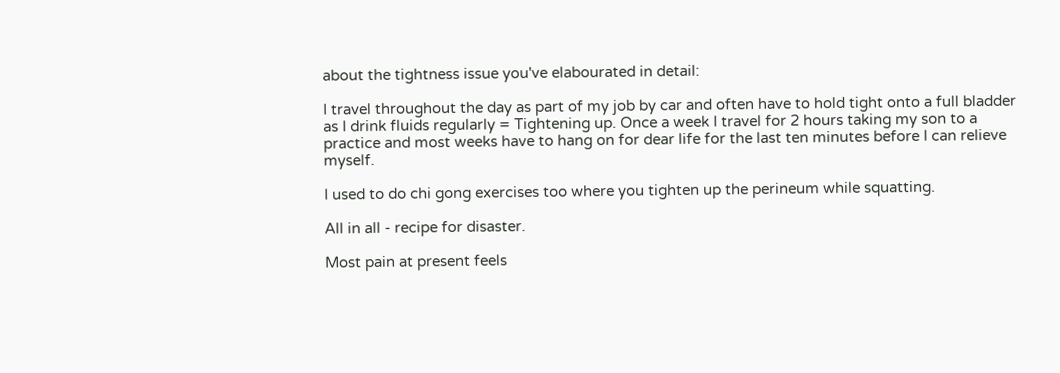about the tightness issue you've elabourated in detail:

I travel throughout the day as part of my job by car and often have to hold tight onto a full bladder as I drink fluids regularly = Tightening up. Once a week I travel for 2 hours taking my son to a practice and most weeks have to hang on for dear life for the last ten minutes before I can relieve myself.

I used to do chi gong exercises too where you tighten up the perineum while squatting.

All in all - recipe for disaster.

Most pain at present feels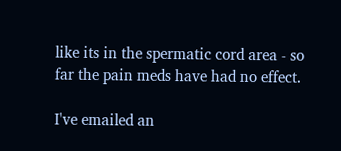like its in the spermatic cord area - so far the pain meds have had no effect.

I've emailed an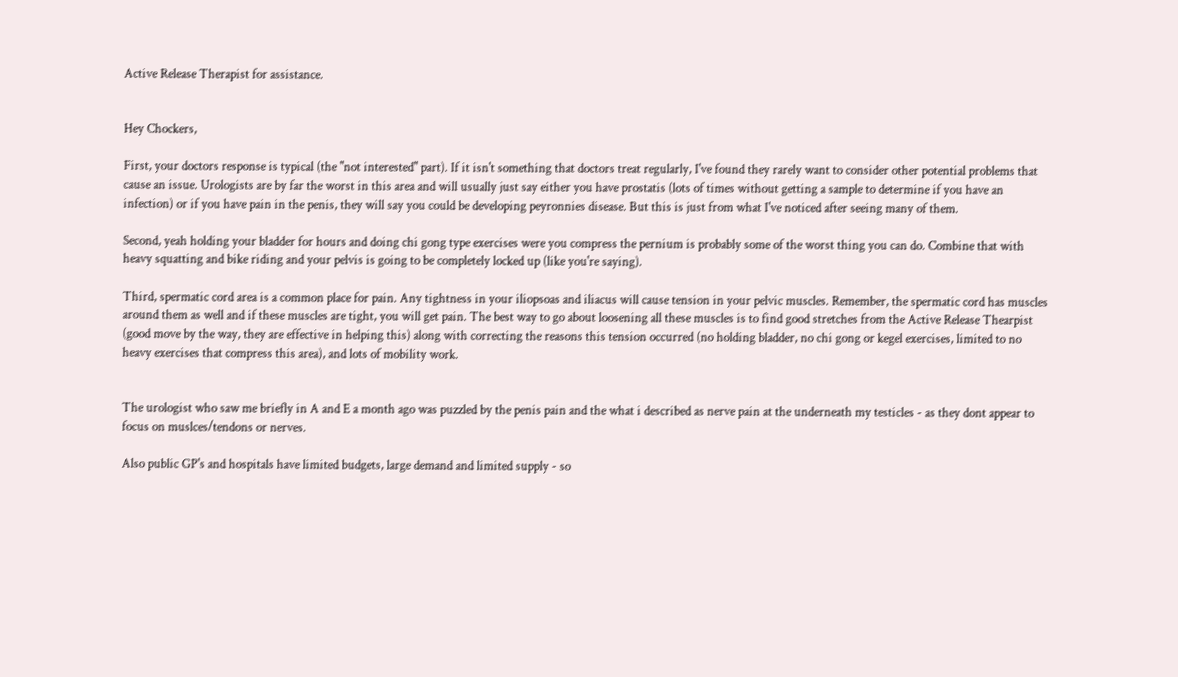Active Release Therapist for assistance.


Hey Chockers,

First, your doctors response is typical (the "not interested" part). If it isn't something that doctors treat regularly, I've found they rarely want to consider other potential problems that cause an issue. Urologists are by far the worst in this area and will usually just say either you have prostatis (lots of times without getting a sample to determine if you have an infection) or if you have pain in the penis, they will say you could be developing peyronnies disease. But this is just from what I've noticed after seeing many of them.

Second, yeah holding your bladder for hours and doing chi gong type exercises were you compress the pernium is probably some of the worst thing you can do. Combine that with heavy squatting and bike riding and your pelvis is going to be completely locked up (like you're saying).

Third, spermatic cord area is a common place for pain. Any tightness in your iliopsoas and iliacus will cause tension in your pelvic muscles. Remember, the spermatic cord has muscles around them as well and if these muscles are tight, you will get pain. The best way to go about loosening all these muscles is to find good stretches from the Active Release Thearpist (good move by the way, they are effective in helping this) along with correcting the reasons this tension occurred (no holding bladder, no chi gong or kegel exercises, limited to no heavy exercises that compress this area), and lots of mobility work.


The urologist who saw me briefly in A and E a month ago was puzzled by the penis pain and the what i described as nerve pain at the underneath my testicles - as they dont appear to focus on muslces/tendons or nerves.

Also public GP's and hospitals have limited budgets, large demand and limited supply - so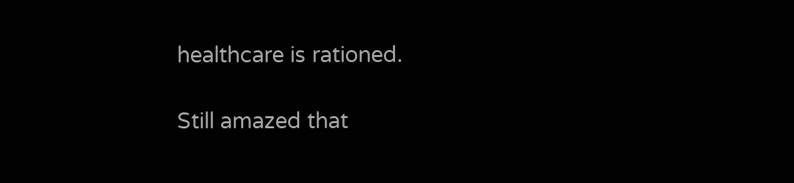healthcare is rationed.

Still amazed that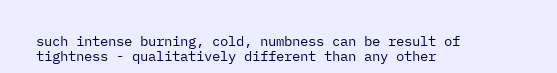such intense burning, cold, numbness can be result of tightness - qualitatively different than any other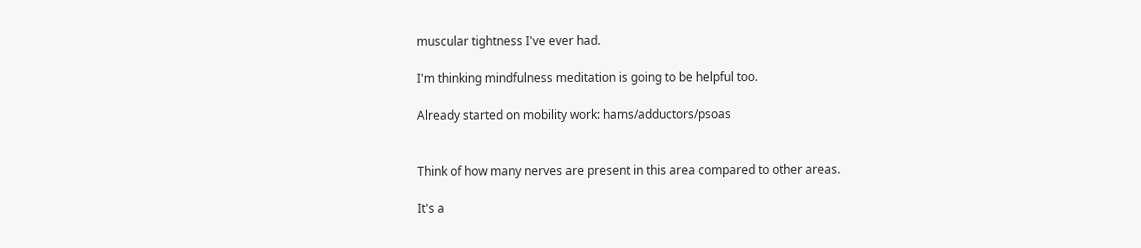muscular tightness I've ever had.

I'm thinking mindfulness meditation is going to be helpful too.

Already started on mobility work: hams/adductors/psoas


Think of how many nerves are present in this area compared to other areas.

It's a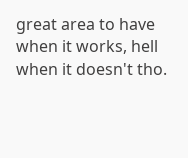great area to have when it works, hell when it doesn't tho.